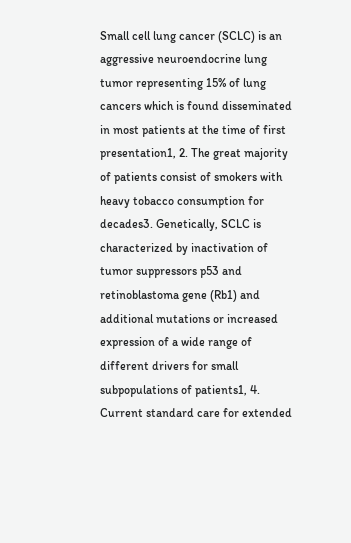Small cell lung cancer (SCLC) is an aggressive neuroendocrine lung tumor representing 15% of lung cancers which is found disseminated in most patients at the time of first presentation1, 2. The great majority of patients consist of smokers with heavy tobacco consumption for decades3. Genetically, SCLC is characterized by inactivation of tumor suppressors p53 and retinoblastoma gene (Rb1) and additional mutations or increased expression of a wide range of different drivers for small subpopulations of patients1, 4. Current standard care for extended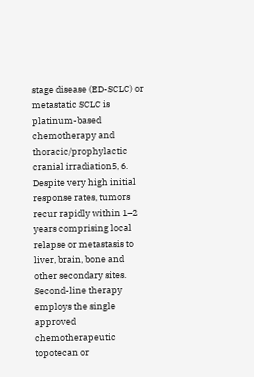stage disease (ED-SCLC) or metastatic SCLC is platinum-based chemotherapy and thoracic/prophylactic cranial irradiation5, 6. Despite very high initial response rates, tumors recur rapidly within 1–2 years comprising local relapse or metastasis to liver, brain, bone and other secondary sites. Second-line therapy employs the single approved chemotherapeutic topotecan or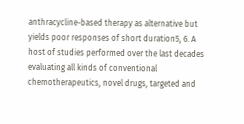anthracycline-based therapy as alternative but yields poor responses of short duration5, 6. A host of studies performed over the last decades evaluating all kinds of conventional chemotherapeutics, novel drugs, targeted and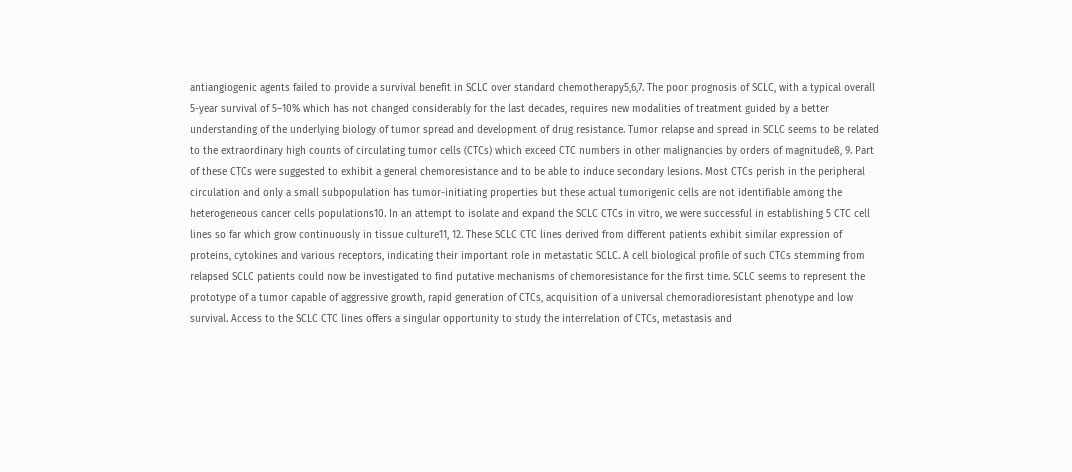antiangiogenic agents failed to provide a survival benefit in SCLC over standard chemotherapy5,6,7. The poor prognosis of SCLC, with a typical overall 5-year survival of 5–10% which has not changed considerably for the last decades, requires new modalities of treatment guided by a better understanding of the underlying biology of tumor spread and development of drug resistance. Tumor relapse and spread in SCLC seems to be related to the extraordinary high counts of circulating tumor cells (CTCs) which exceed CTC numbers in other malignancies by orders of magnitude8, 9. Part of these CTCs were suggested to exhibit a general chemoresistance and to be able to induce secondary lesions. Most CTCs perish in the peripheral circulation and only a small subpopulation has tumor-initiating properties but these actual tumorigenic cells are not identifiable among the heterogeneous cancer cells populations10. In an attempt to isolate and expand the SCLC CTCs in vitro, we were successful in establishing 5 CTC cell lines so far which grow continuously in tissue culture11, 12. These SCLC CTC lines derived from different patients exhibit similar expression of proteins, cytokines and various receptors, indicating their important role in metastatic SCLC. A cell biological profile of such CTCs stemming from relapsed SCLC patients could now be investigated to find putative mechanisms of chemoresistance for the first time. SCLC seems to represent the prototype of a tumor capable of aggressive growth, rapid generation of CTCs, acquisition of a universal chemoradioresistant phenotype and low survival. Access to the SCLC CTC lines offers a singular opportunity to study the interrelation of CTCs, metastasis and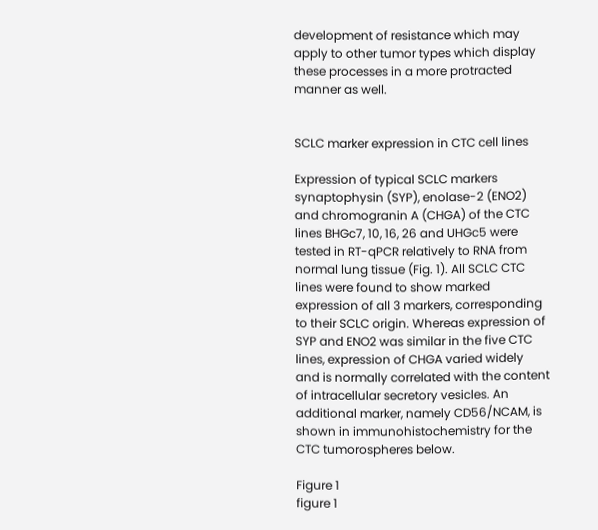development of resistance which may apply to other tumor types which display these processes in a more protracted manner as well.


SCLC marker expression in CTC cell lines

Expression of typical SCLC markers synaptophysin (SYP), enolase-2 (ENO2) and chromogranin A (CHGA) of the CTC lines BHGc7, 10, 16, 26 and UHGc5 were tested in RT-qPCR relatively to RNA from normal lung tissue (Fig. 1). All SCLC CTC lines were found to show marked expression of all 3 markers, corresponding to their SCLC origin. Whereas expression of SYP and ENO2 was similar in the five CTC lines, expression of CHGA varied widely and is normally correlated with the content of intracellular secretory vesicles. An additional marker, namely CD56/NCAM, is shown in immunohistochemistry for the CTC tumorospheres below.

Figure 1
figure 1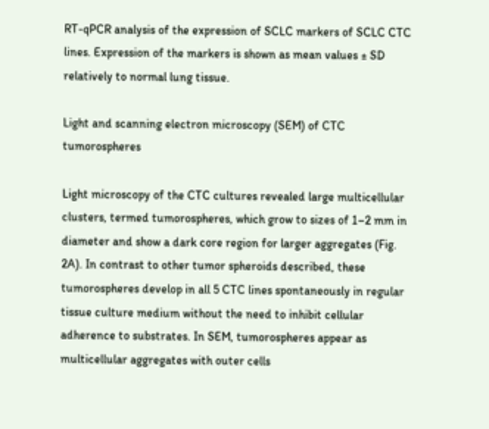RT-qPCR analysis of the expression of SCLC markers of SCLC CTC lines. Expression of the markers is shown as mean values ± SD relatively to normal lung tissue.

Light and scanning electron microscopy (SEM) of CTC tumorospheres

Light microscopy of the CTC cultures revealed large multicellular clusters, termed tumorospheres, which grow to sizes of 1–2 mm in diameter and show a dark core region for larger aggregates (Fig. 2A). In contrast to other tumor spheroids described, these tumorospheres develop in all 5 CTC lines spontaneously in regular tissue culture medium without the need to inhibit cellular adherence to substrates. In SEM, tumorospheres appear as multicellular aggregates with outer cells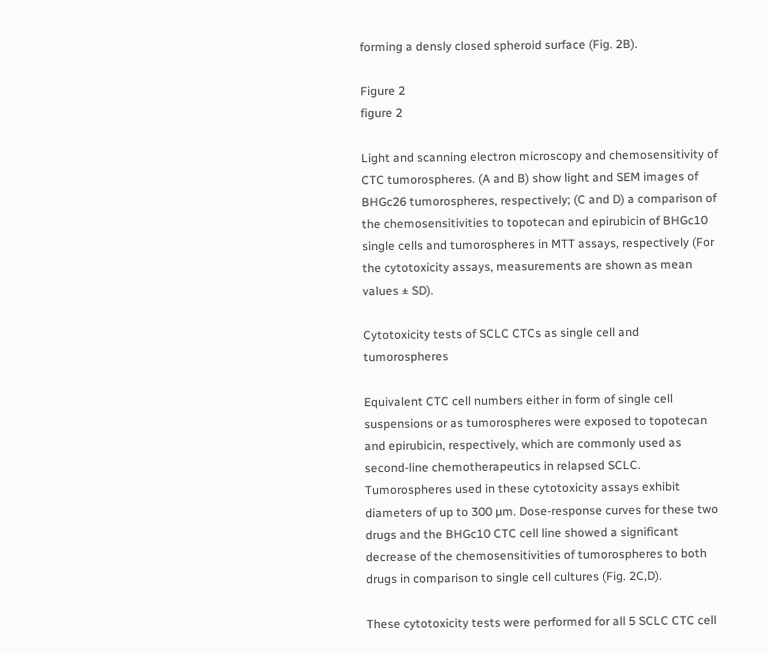forming a densly closed spheroid surface (Fig. 2B).

Figure 2
figure 2

Light and scanning electron microscopy and chemosensitivity of CTC tumorospheres. (A and B) show light and SEM images of BHGc26 tumorospheres, respectively; (C and D) a comparison of the chemosensitivities to topotecan and epirubicin of BHGc10 single cells and tumorospheres in MTT assays, respectively (For the cytotoxicity assays, measurements are shown as mean values ± SD).

Cytotoxicity tests of SCLC CTCs as single cell and tumorospheres

Equivalent CTC cell numbers either in form of single cell suspensions or as tumorospheres were exposed to topotecan and epirubicin, respectively, which are commonly used as second-line chemotherapeutics in relapsed SCLC. Tumorospheres used in these cytotoxicity assays exhibit diameters of up to 300 µm. Dose-response curves for these two drugs and the BHGc10 CTC cell line showed a significant decrease of the chemosensitivities of tumorospheres to both drugs in comparison to single cell cultures (Fig. 2C,D).

These cytotoxicity tests were performed for all 5 SCLC CTC cell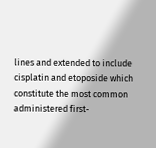lines and extended to include cisplatin and etoposide which constitute the most common administered first-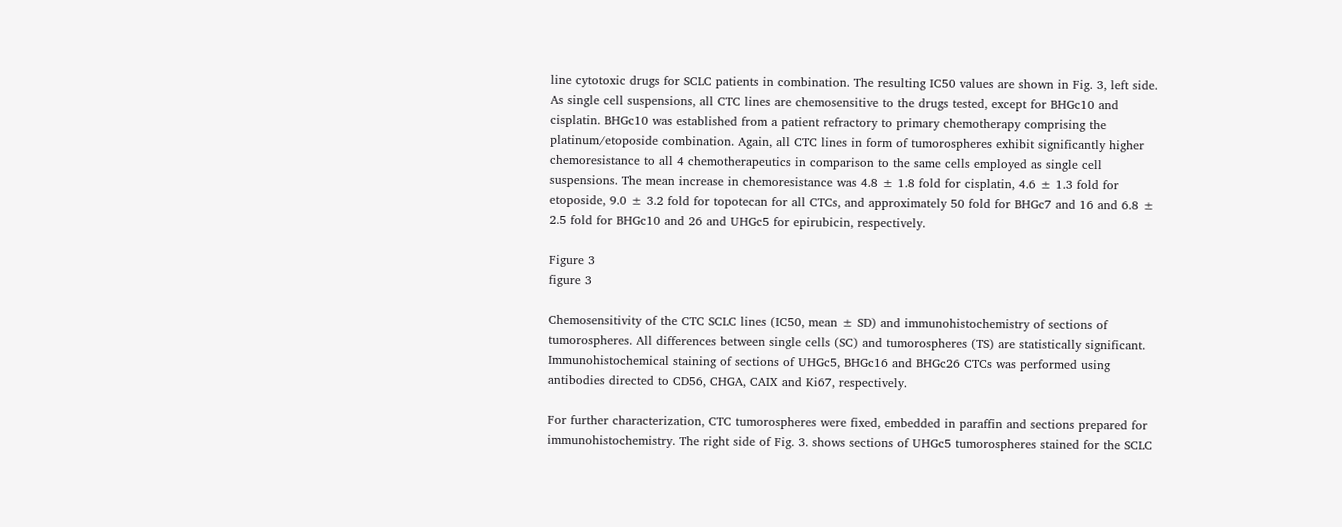line cytotoxic drugs for SCLC patients in combination. The resulting IC50 values are shown in Fig. 3, left side. As single cell suspensions, all CTC lines are chemosensitive to the drugs tested, except for BHGc10 and cisplatin. BHGc10 was established from a patient refractory to primary chemotherapy comprising the platinum/etoposide combination. Again, all CTC lines in form of tumorospheres exhibit significantly higher chemoresistance to all 4 chemotherapeutics in comparison to the same cells employed as single cell suspensions. The mean increase in chemoresistance was 4.8 ± 1.8 fold for cisplatin, 4.6 ± 1.3 fold for etoposide, 9.0 ± 3.2 fold for topotecan for all CTCs, and approximately 50 fold for BHGc7 and 16 and 6.8 ± 2.5 fold for BHGc10 and 26 and UHGc5 for epirubicin, respectively.

Figure 3
figure 3

Chemosensitivity of the CTC SCLC lines (IC50, mean ± SD) and immunohistochemistry of sections of tumorospheres. All differences between single cells (SC) and tumorospheres (TS) are statistically significant. Immunohistochemical staining of sections of UHGc5, BHGc16 and BHGc26 CTCs was performed using antibodies directed to CD56, CHGA, CAIX and Ki67, respectively.

For further characterization, CTC tumorospheres were fixed, embedded in paraffin and sections prepared for immunohistochemistry. The right side of Fig. 3. shows sections of UHGc5 tumorospheres stained for the SCLC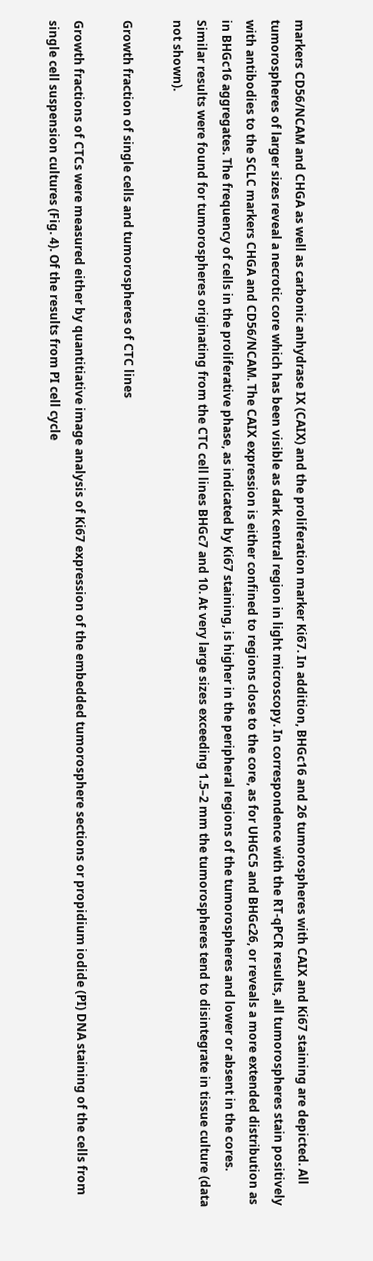markers CD56/NCAM and CHGA as well as carbonic anhydrase IX (CAIX) and the proliferation marker Ki67. In addition, BHGc16 and 26 tumorospheres with CAIX and Ki67 staining are depicted. All tumorospheres of larger sizes reveal a necrotic core which has been visible as dark central region in light microscopy. In correspondence with the RT-qPCR results, all tumorospheres stain positively with antibodies to the SCLC markers CHGA and CD56/NCAM. The CAIX expression is either confined to regions close to the core, as for UHGC5 and BHGc26, or reveals a more extended distribution as in BHGc16 aggregates. The frequency of cells in the proliferative phase, as indicated by Ki67 staining, is higher in the peripheral regions of the tumorospheres and lower or absent in the cores. Similar results were found for tumorospheres originating from the CTC cell lines BHGc7 and 10. At very large sizes exceeding 1.5–2 mm the tumorospheres tend to disintegrate in tissue culture (data not shown).

Growth fraction of single cells and tumorospheres of CTC lines

Growth fractions of CTCs were measured either by quantitiative image analysis of Ki67 expression of the embedded tumorosphere sections or propidium iodide (PI) DNA staining of the cells from single cell suspension cultures (Fig. 4). Of the results from PI cell cycle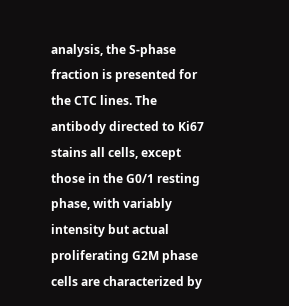analysis, the S-phase fraction is presented for the CTC lines. The antibody directed to Ki67 stains all cells, except those in the G0/1 resting phase, with variably intensity but actual proliferating G2M phase cells are characterized by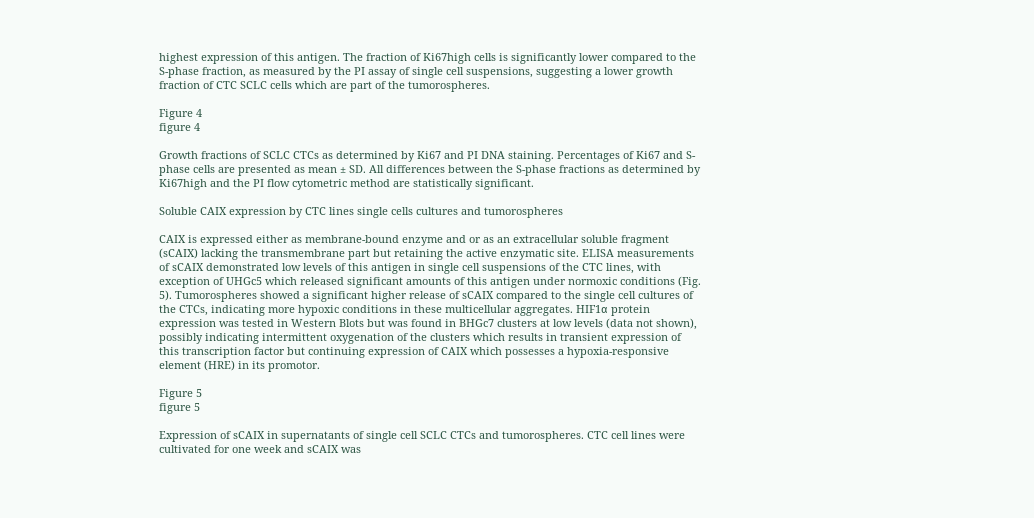highest expression of this antigen. The fraction of Ki67high cells is significantly lower compared to the S-phase fraction, as measured by the PI assay of single cell suspensions, suggesting a lower growth fraction of CTC SCLC cells which are part of the tumorospheres.

Figure 4
figure 4

Growth fractions of SCLC CTCs as determined by Ki67 and PI DNA staining. Percentages of Ki67 and S-phase cells are presented as mean ± SD. All differences between the S-phase fractions as determined by Ki67high and the PI flow cytometric method are statistically significant.

Soluble CAIX expression by CTC lines single cells cultures and tumorospheres

CAIX is expressed either as membrane-bound enzyme and or as an extracellular soluble fragment (sCAIX) lacking the transmembrane part but retaining the active enzymatic site. ELISA measurements of sCAIX demonstrated low levels of this antigen in single cell suspensions of the CTC lines, with exception of UHGc5 which released significant amounts of this antigen under normoxic conditions (Fig. 5). Tumorospheres showed a significant higher release of sCAIX compared to the single cell cultures of the CTCs, indicating more hypoxic conditions in these multicellular aggregates. HIF1α protein expression was tested in Western Blots but was found in BHGc7 clusters at low levels (data not shown), possibly indicating intermittent oxygenation of the clusters which results in transient expression of this transcription factor but continuing expression of CAIX which possesses a hypoxia-responsive element (HRE) in its promotor.

Figure 5
figure 5

Expression of sCAIX in supernatants of single cell SCLC CTCs and tumorospheres. CTC cell lines were cultivated for one week and sCAIX was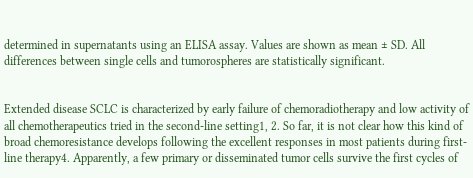determined in supernatants using an ELISA assay. Values are shown as mean ± SD. All differences between single cells and tumorospheres are statistically significant.


Extended disease SCLC is characterized by early failure of chemoradiotherapy and low activity of all chemotherapeutics tried in the second-line setting1, 2. So far, it is not clear how this kind of broad chemoresistance develops following the excellent responses in most patients during first-line therapy4. Apparently, a few primary or disseminated tumor cells survive the first cycles of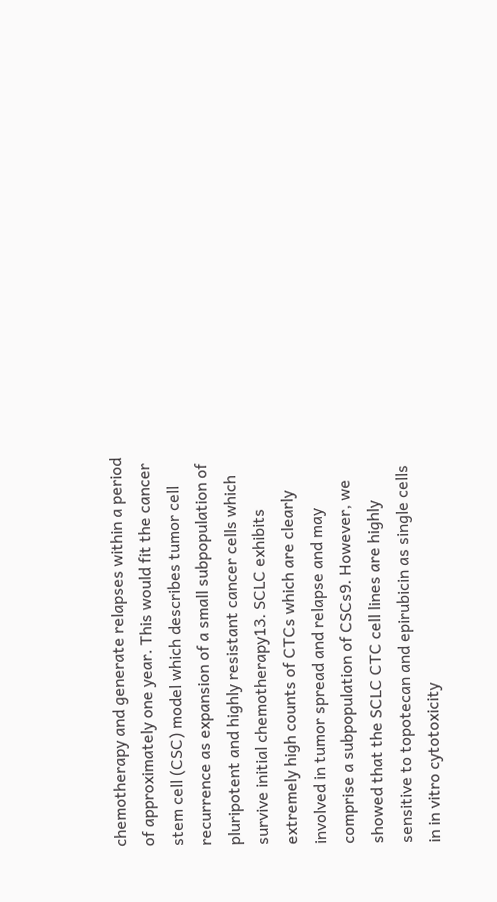chemotherapy and generate relapses within a period of approximately one year. This would fit the cancer stem cell (CSC) model which describes tumor cell recurrence as expansion of a small subpopulation of pluripotent and highly resistant cancer cells which survive initial chemotherapy13. SCLC exhibits extremely high counts of CTCs which are clearly involved in tumor spread and relapse and may comprise a subpopulation of CSCs9. However, we showed that the SCLC CTC cell lines are highly sensitive to topotecan and epirubicin as single cells in in vitro cytotoxicity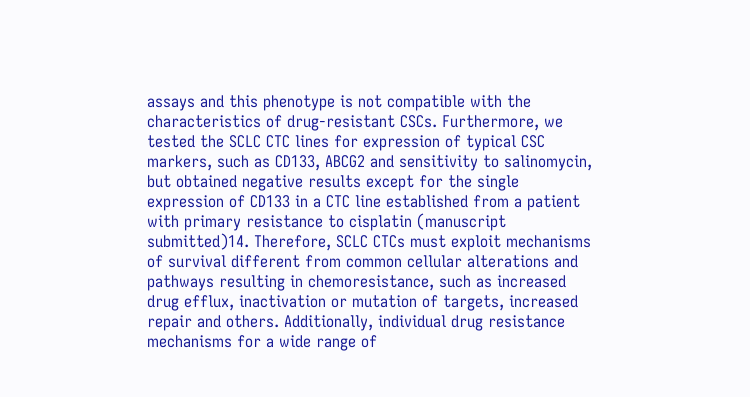assays and this phenotype is not compatible with the characteristics of drug-resistant CSCs. Furthermore, we tested the SCLC CTC lines for expression of typical CSC markers, such as CD133, ABCG2 and sensitivity to salinomycin, but obtained negative results except for the single expression of CD133 in a CTC line established from a patient with primary resistance to cisplatin (manuscript submitted)14. Therefore, SCLC CTCs must exploit mechanisms of survival different from common cellular alterations and pathways resulting in chemoresistance, such as increased drug efflux, inactivation or mutation of targets, increased repair and others. Additionally, individual drug resistance mechanisms for a wide range of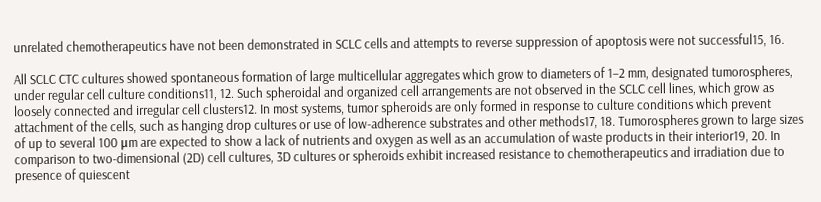unrelated chemotherapeutics have not been demonstrated in SCLC cells and attempts to reverse suppression of apoptosis were not successful15, 16.

All SCLC CTC cultures showed spontaneous formation of large multicellular aggregates which grow to diameters of 1–2 mm, designated tumorospheres, under regular cell culture conditions11, 12. Such spheroidal and organized cell arrangements are not observed in the SCLC cell lines, which grow as loosely connected and irregular cell clusters12. In most systems, tumor spheroids are only formed in response to culture conditions which prevent attachment of the cells, such as hanging drop cultures or use of low-adherence substrates and other methods17, 18. Tumorospheres grown to large sizes of up to several 100 μm are expected to show a lack of nutrients and oxygen as well as an accumulation of waste products in their interior19, 20. In comparison to two-dimensional (2D) cell cultures, 3D cultures or spheroids exhibit increased resistance to chemotherapeutics and irradiation due to presence of quiescent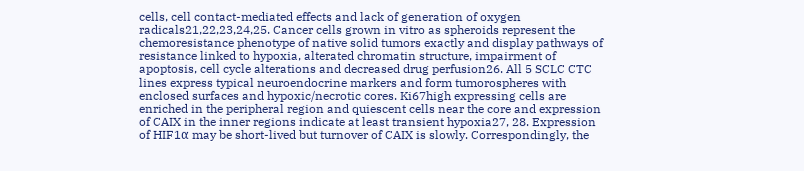cells, cell contact-mediated effects and lack of generation of oxygen radicals21,22,23,24,25. Cancer cells grown in vitro as spheroids represent the chemoresistance phenotype of native solid tumors exactly and display pathways of resistance linked to hypoxia, alterated chromatin structure, impairment of apoptosis, cell cycle alterations and decreased drug perfusion26. All 5 SCLC CTC lines express typical neuroendocrine markers and form tumorospheres with enclosed surfaces and hypoxic/necrotic cores. Ki67high expressing cells are enriched in the peripheral region and quiescent cells near the core and expression of CAIX in the inner regions indicate at least transient hypoxia27, 28. Expression of HIF1α may be short-lived but turnover of CAIX is slowly. Correspondingly, the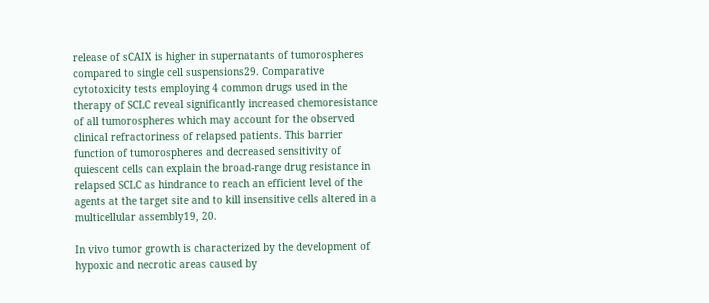release of sCAIX is higher in supernatants of tumorospheres compared to single cell suspensions29. Comparative cytotoxicity tests employing 4 common drugs used in the therapy of SCLC reveal significantly increased chemoresistance of all tumorospheres which may account for the observed clinical refractoriness of relapsed patients. This barrier function of tumorospheres and decreased sensitivity of quiescent cells can explain the broad-range drug resistance in relapsed SCLC as hindrance to reach an efficient level of the agents at the target site and to kill insensitive cells altered in a multicellular assembly19, 20.

In vivo tumor growth is characterized by the development of hypoxic and necrotic areas caused by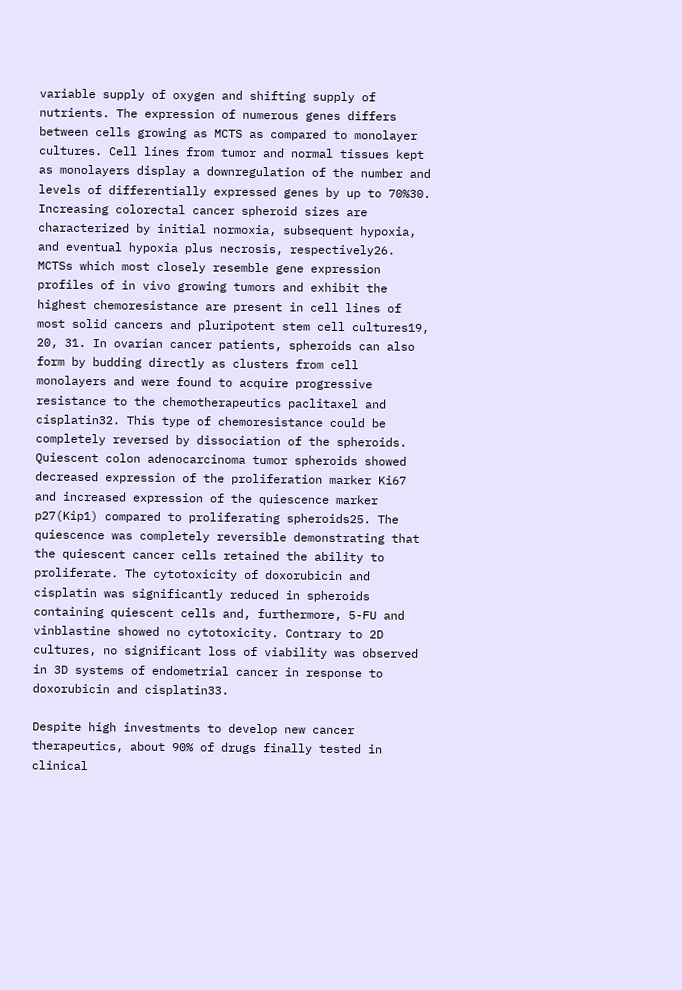variable supply of oxygen and shifting supply of nutrients. The expression of numerous genes differs between cells growing as MCTS as compared to monolayer cultures. Cell lines from tumor and normal tissues kept as monolayers display a downregulation of the number and levels of differentially expressed genes by up to 70%30. Increasing colorectal cancer spheroid sizes are characterized by initial normoxia, subsequent hypoxia, and eventual hypoxia plus necrosis, respectively26. MCTSs which most closely resemble gene expression profiles of in vivo growing tumors and exhibit the highest chemoresistance are present in cell lines of most solid cancers and pluripotent stem cell cultures19, 20, 31. In ovarian cancer patients, spheroids can also form by budding directly as clusters from cell monolayers and were found to acquire progressive resistance to the chemotherapeutics paclitaxel and cisplatin32. This type of chemoresistance could be completely reversed by dissociation of the spheroids. Quiescent colon adenocarcinoma tumor spheroids showed decreased expression of the proliferation marker Ki67 and increased expression of the quiescence marker p27(Kip1) compared to proliferating spheroids25. The quiescence was completely reversible demonstrating that the quiescent cancer cells retained the ability to proliferate. The cytotoxicity of doxorubicin and cisplatin was significantly reduced in spheroids containing quiescent cells and, furthermore, 5-FU and vinblastine showed no cytotoxicity. Contrary to 2D cultures, no significant loss of viability was observed in 3D systems of endometrial cancer in response to doxorubicin and cisplatin33.

Despite high investments to develop new cancer therapeutics, about 90% of drugs finally tested in clinical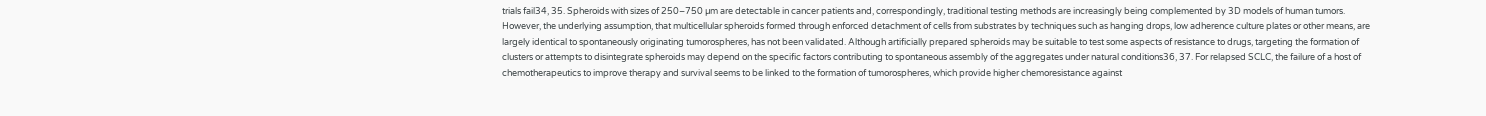trials fail34, 35. Spheroids with sizes of 250–750 µm are detectable in cancer patients and, correspondingly, traditional testing methods are increasingly being complemented by 3D models of human tumors. However, the underlying assumption, that multicellular spheroids formed through enforced detachment of cells from substrates by techniques such as hanging drops, low adherence culture plates or other means, are largely identical to spontaneously originating tumorospheres, has not been validated. Although artificially prepared spheroids may be suitable to test some aspects of resistance to drugs, targeting the formation of clusters or attempts to disintegrate spheroids may depend on the specific factors contributing to spontaneous assembly of the aggregates under natural conditions36, 37. For relapsed SCLC, the failure of a host of chemotherapeutics to improve therapy and survival seems to be linked to the formation of tumorospheres, which provide higher chemoresistance against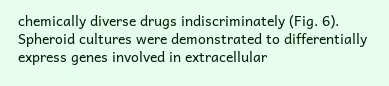chemically diverse drugs indiscriminately (Fig. 6). Spheroid cultures were demonstrated to differentially express genes involved in extracellular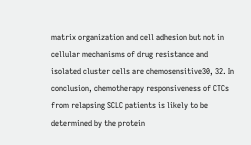matrix organization and cell adhesion but not in cellular mechanisms of drug resistance and isolated cluster cells are chemosensitive30, 32. In conclusion, chemotherapy responsiveness of CTCs from relapsing SCLC patients is likely to be determined by the protein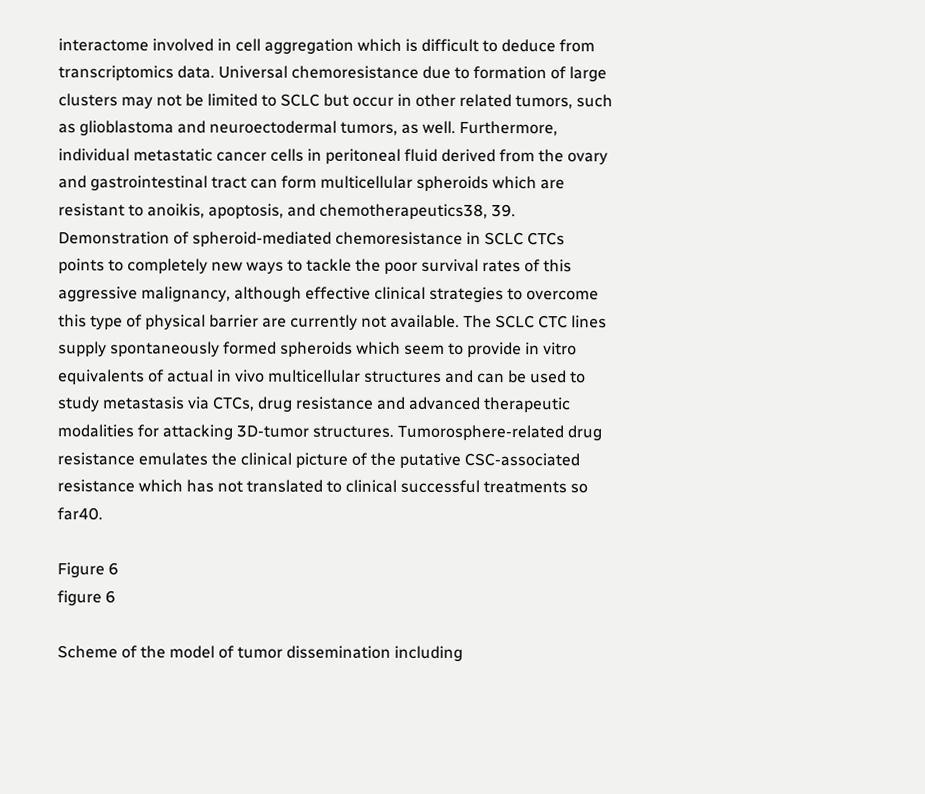interactome involved in cell aggregation which is difficult to deduce from transcriptomics data. Universal chemoresistance due to formation of large clusters may not be limited to SCLC but occur in other related tumors, such as glioblastoma and neuroectodermal tumors, as well. Furthermore, individual metastatic cancer cells in peritoneal fluid derived from the ovary and gastrointestinal tract can form multicellular spheroids which are resistant to anoikis, apoptosis, and chemotherapeutics38, 39. Demonstration of spheroid-mediated chemoresistance in SCLC CTCs points to completely new ways to tackle the poor survival rates of this aggressive malignancy, although effective clinical strategies to overcome this type of physical barrier are currently not available. The SCLC CTC lines supply spontaneously formed spheroids which seem to provide in vitro equivalents of actual in vivo multicellular structures and can be used to study metastasis via CTCs, drug resistance and advanced therapeutic modalities for attacking 3D-tumor structures. Tumorosphere-related drug resistance emulates the clinical picture of the putative CSC-associated resistance which has not translated to clinical successful treatments so far40.

Figure 6
figure 6

Scheme of the model of tumor dissemination including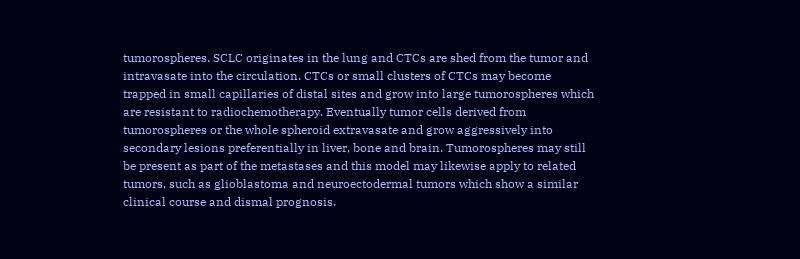tumorospheres. SCLC originates in the lung and CTCs are shed from the tumor and intravasate into the circulation. CTCs or small clusters of CTCs may become trapped in small capillaries of distal sites and grow into large tumorospheres which are resistant to radiochemotherapy. Eventually tumor cells derived from tumorospheres or the whole spheroid extravasate and grow aggressively into secondary lesions preferentially in liver, bone and brain. Tumorospheres may still be present as part of the metastases and this model may likewise apply to related tumors, such as glioblastoma and neuroectodermal tumors which show a similar clinical course and dismal prognosis.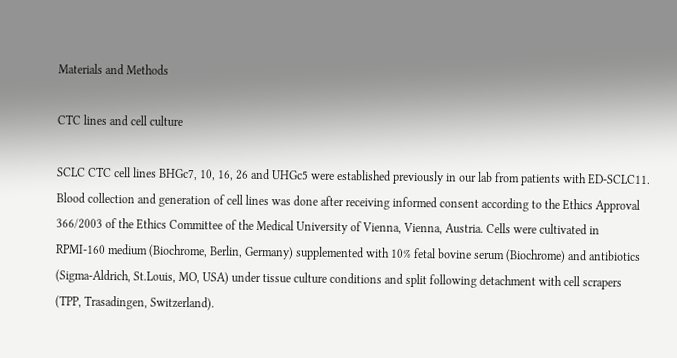Materials and Methods

CTC lines and cell culture

SCLC CTC cell lines BHGc7, 10, 16, 26 and UHGc5 were established previously in our lab from patients with ED-SCLC11. Blood collection and generation of cell lines was done after receiving informed consent according to the Ethics Approval 366/2003 of the Ethics Committee of the Medical University of Vienna, Vienna, Austria. Cells were cultivated in RPMI-160 medium (Biochrome, Berlin, Germany) supplemented with 10% fetal bovine serum (Biochrome) and antibiotics (Sigma-Aldrich, St.Louis, MO, USA) under tissue culture conditions and split following detachment with cell scrapers (TPP, Trasadingen, Switzerland).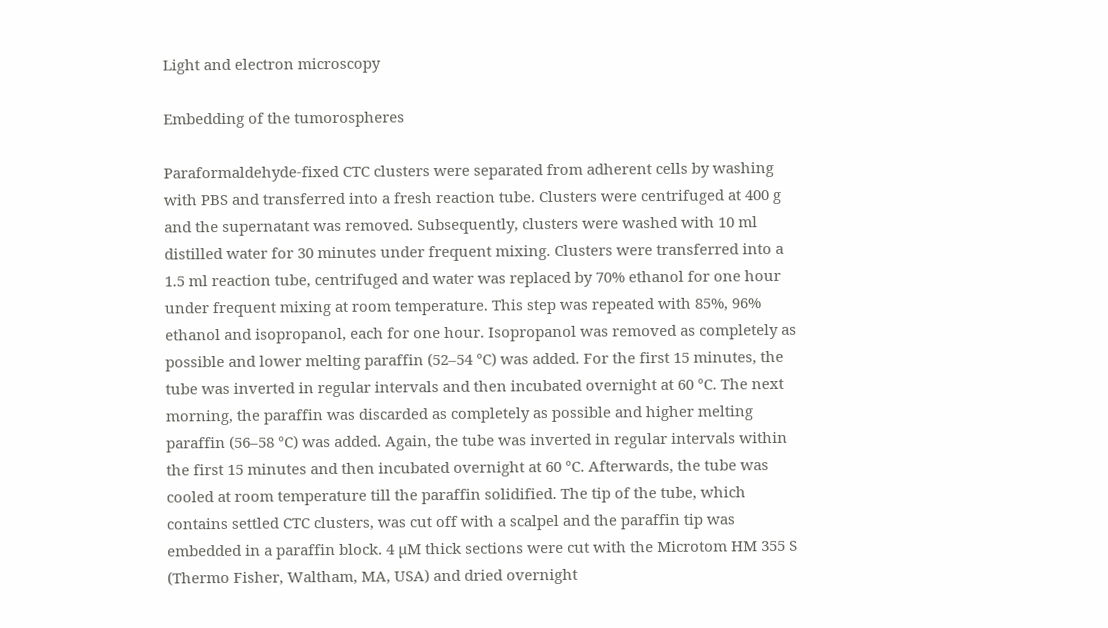Light and electron microscopy

Embedding of the tumorospheres

Paraformaldehyde-fixed CTC clusters were separated from adherent cells by washing with PBS and transferred into a fresh reaction tube. Clusters were centrifuged at 400 g and the supernatant was removed. Subsequently, clusters were washed with 10 ml distilled water for 30 minutes under frequent mixing. Clusters were transferred into a 1.5 ml reaction tube, centrifuged and water was replaced by 70% ethanol for one hour under frequent mixing at room temperature. This step was repeated with 85%, 96% ethanol and isopropanol, each for one hour. Isopropanol was removed as completely as possible and lower melting paraffin (52–54 °C) was added. For the first 15 minutes, the tube was inverted in regular intervals and then incubated overnight at 60 °C. The next morning, the paraffin was discarded as completely as possible and higher melting paraffin (56–58 °C) was added. Again, the tube was inverted in regular intervals within the first 15 minutes and then incubated overnight at 60 °C. Afterwards, the tube was cooled at room temperature till the paraffin solidified. The tip of the tube, which contains settled CTC clusters, was cut off with a scalpel and the paraffin tip was embedded in a paraffin block. 4 µM thick sections were cut with the Microtom HM 355 S (Thermo Fisher, Waltham, MA, USA) and dried overnight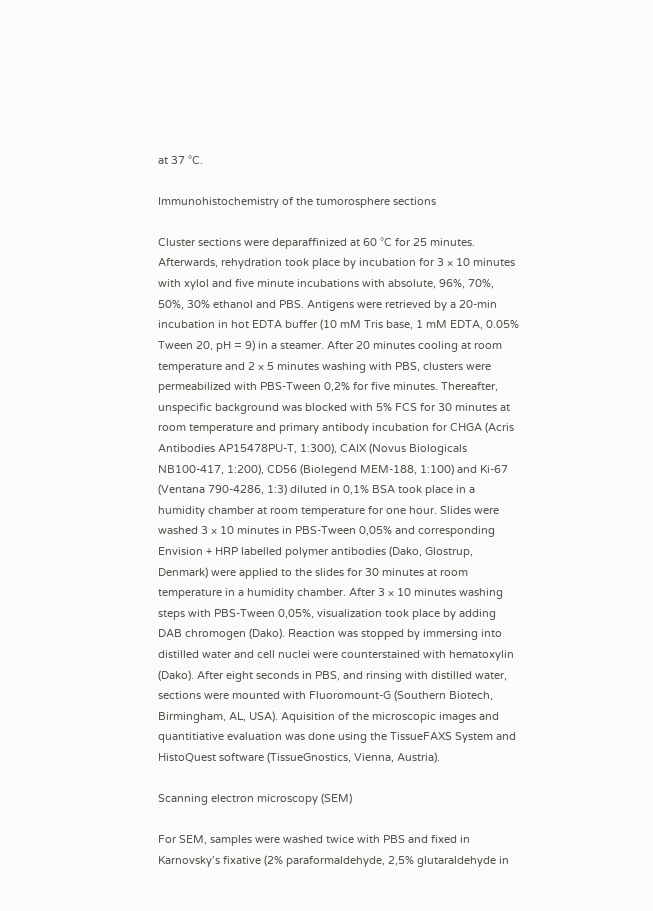at 37 °C.

Immunohistochemistry of the tumorosphere sections

Cluster sections were deparaffinized at 60 °C for 25 minutes. Afterwards, rehydration took place by incubation for 3 × 10 minutes with xylol and five minute incubations with absolute, 96%, 70%, 50%, 30% ethanol and PBS. Antigens were retrieved by a 20-min incubation in hot EDTA buffer (10 mM Tris base, 1 mM EDTA, 0.05% Tween 20, pH = 9) in a steamer. After 20 minutes cooling at room temperature and 2 × 5 minutes washing with PBS, clusters were permeabilized with PBS-Tween 0,2% for five minutes. Thereafter, unspecific background was blocked with 5% FCS for 30 minutes at room temperature and primary antibody incubation for CHGA (Acris Antibodies AP15478PU-T, 1:300), CAIX (Novus Biologicals NB100-417, 1:200), CD56 (Biolegend MEM-188, 1:100) and Ki-67 (Ventana 790-4286, 1:3) diluted in 0,1% BSA took place in a humidity chamber at room temperature for one hour. Slides were washed 3 × 10 minutes in PBS-Tween 0,05% and corresponding Envision + HRP labelled polymer antibodies (Dako, Glostrup, Denmark) were applied to the slides for 30 minutes at room temperature in a humidity chamber. After 3 × 10 minutes washing steps with PBS-Tween 0,05%, visualization took place by adding DAB chromogen (Dako). Reaction was stopped by immersing into distilled water and cell nuclei were counterstained with hematoxylin (Dako). After eight seconds in PBS, and rinsing with distilled water, sections were mounted with Fluoromount-G (Southern Biotech, Birmingham, AL, USA). Aquisition of the microscopic images and quantitiative evaluation was done using the TissueFAXS System and HistoQuest software (TissueGnostics, Vienna, Austria).

Scanning electron microscopy (SEM)

For SEM, samples were washed twice with PBS and fixed in Karnovsky’s fixative (2% paraformaldehyde, 2,5% glutaraldehyde in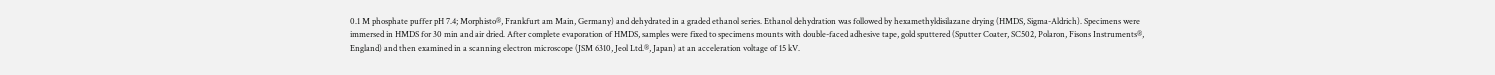0.1 M phosphate puffer pH 7.4; Morphisto®, Frankfurt am Main, Germany) and dehydrated in a graded ethanol series. Ethanol dehydration was followed by hexamethyldisilazane drying (HMDS, Sigma-Aldrich). Specimens were immersed in HMDS for 30 min and air dried. After complete evaporation of HMDS, samples were fixed to specimens mounts with double-faced adhesive tape, gold sputtered (Sputter Coater, SC502, Polaron, Fisons Instruments®, England) and then examined in a scanning electron microscope (JSM 6310, Jeol Ltd.®, Japan) at an acceleration voltage of 15 kV.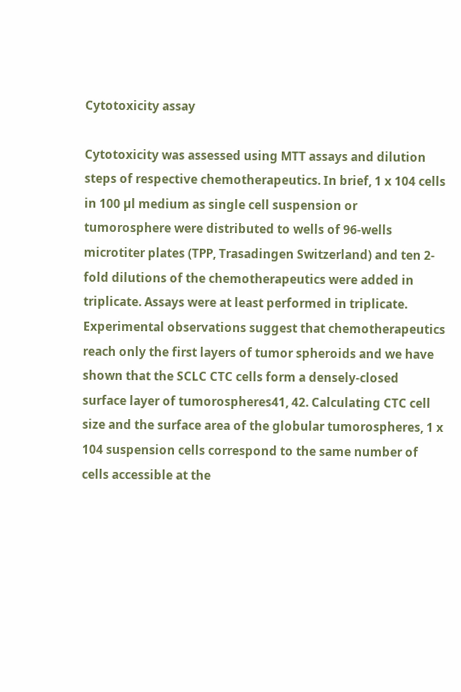Cytotoxicity assay

Cytotoxicity was assessed using MTT assays and dilution steps of respective chemotherapeutics. In brief, 1 x 104 cells in 100 µl medium as single cell suspension or tumorosphere were distributed to wells of 96-wells microtiter plates (TPP, Trasadingen Switzerland) and ten 2-fold dilutions of the chemotherapeutics were added in triplicate. Assays were at least performed in triplicate. Experimental observations suggest that chemotherapeutics reach only the first layers of tumor spheroids and we have shown that the SCLC CTC cells form a densely-closed surface layer of tumorospheres41, 42. Calculating CTC cell size and the surface area of the globular tumorospheres, 1 x 104 suspension cells correspond to the same number of cells accessible at the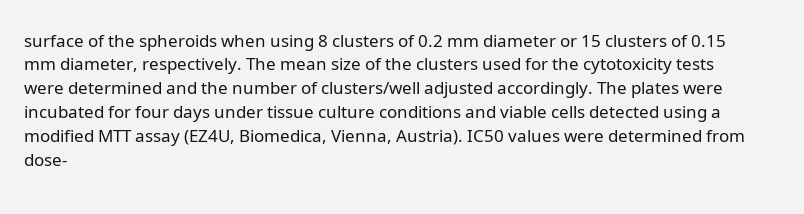surface of the spheroids when using 8 clusters of 0.2 mm diameter or 15 clusters of 0.15 mm diameter, respectively. The mean size of the clusters used for the cytotoxicity tests were determined and the number of clusters/well adjusted accordingly. The plates were incubated for four days under tissue culture conditions and viable cells detected using a modified MTT assay (EZ4U, Biomedica, Vienna, Austria). IC50 values were determined from dose-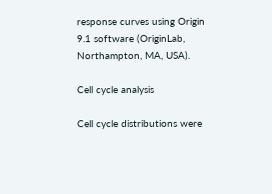response curves using Origin 9.1 software (OriginLab, Northampton, MA, USA).

Cell cycle analysis

Cell cycle distributions were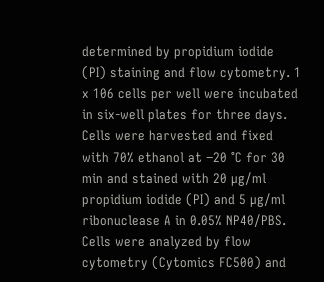determined by propidium iodide (PI) staining and flow cytometry. 1 x 106 cells per well were incubated in six-well plates for three days. Cells were harvested and fixed with 70% ethanol at −20 °C for 30 min and stained with 20 µg/ml propidium iodide (PI) and 5 µg/ml ribonuclease A in 0.05% NP40/PBS. Cells were analyzed by flow cytometry (Cytomics FC500) and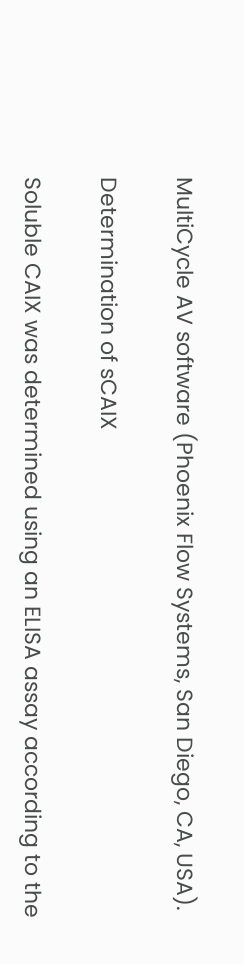MultiCycle AV software (Phoenix Flow Systems, San Diego, CA, USA).

Determination of sCAIX

Soluble CAIX was determined using an ELISA assay according to the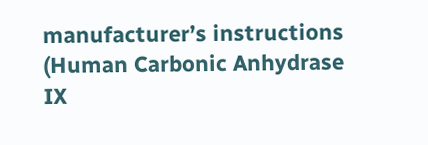manufacturer’s instructions (Human Carbonic Anhydrase IX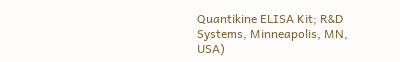Quantikine ELISA Kit; R&D Systems, Minneapolis, MN, USA)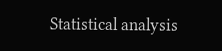Statistical analysis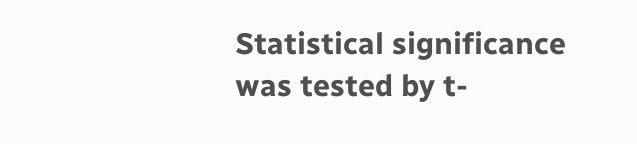Statistical significance was tested by t-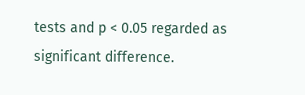tests and p < 0.05 regarded as significant difference.